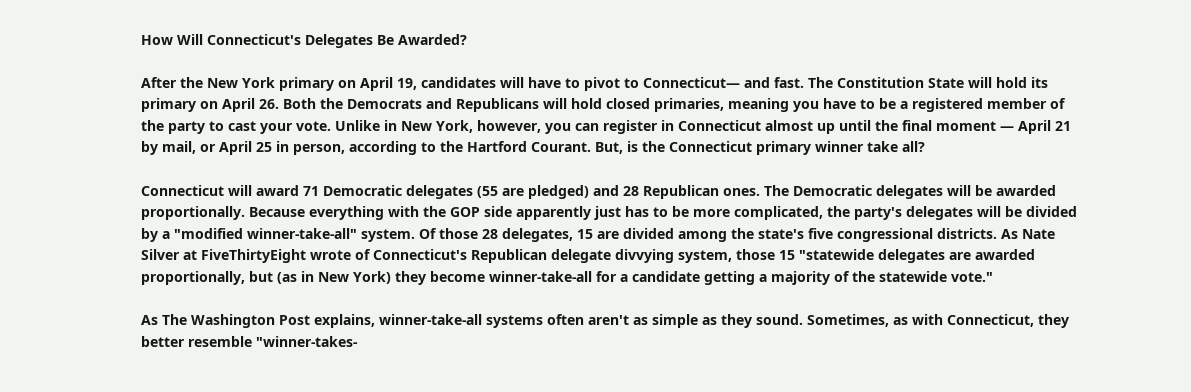How Will Connecticut's Delegates Be Awarded?

After the New York primary on April 19, candidates will have to pivot to Connecticut— and fast. The Constitution State will hold its primary on April 26. Both the Democrats and Republicans will hold closed primaries, meaning you have to be a registered member of the party to cast your vote. Unlike in New York, however, you can register in Connecticut almost up until the final moment — April 21 by mail, or April 25 in person, according to the Hartford Courant. But, is the Connecticut primary winner take all?

Connecticut will award 71 Democratic delegates (55 are pledged) and 28 Republican ones. The Democratic delegates will be awarded proportionally. Because everything with the GOP side apparently just has to be more complicated, the party's delegates will be divided by a "modified winner-take-all" system. Of those 28 delegates, 15 are divided among the state's five congressional districts. As Nate Silver at FiveThirtyEight wrote of Connecticut's Republican delegate divvying system, those 15 "statewide delegates are awarded proportionally, but (as in New York) they become winner-take-all for a candidate getting a majority of the statewide vote."

As The Washington Post explains, winner-take-all systems often aren't as simple as they sound. Sometimes, as with Connecticut, they better resemble "winner-takes-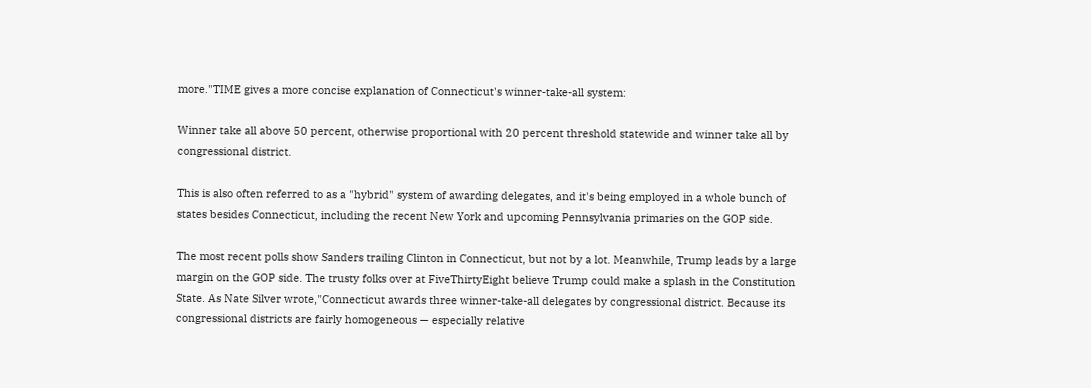more."TIME gives a more concise explanation of Connecticut's winner-take-all system:

Winner take all above 50 percent, otherwise proportional with 20 percent threshold statewide and winner take all by congressional district.

This is also often referred to as a "hybrid" system of awarding delegates, and it's being employed in a whole bunch of states besides Connecticut, including the recent New York and upcoming Pennsylvania primaries on the GOP side.

The most recent polls show Sanders trailing Clinton in Connecticut, but not by a lot. Meanwhile, Trump leads by a large margin on the GOP side. The trusty folks over at FiveThirtyEight believe Trump could make a splash in the Constitution State. As Nate Silver wrote,"Connecticut awards three winner-take-all delegates by congressional district. Because its congressional districts are fairly homogeneous — especially relative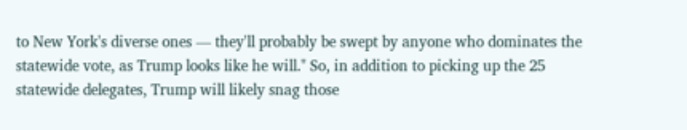to New York's diverse ones — they'll probably be swept by anyone who dominates the statewide vote, as Trump looks like he will." So, in addition to picking up the 25 statewide delegates, Trump will likely snag those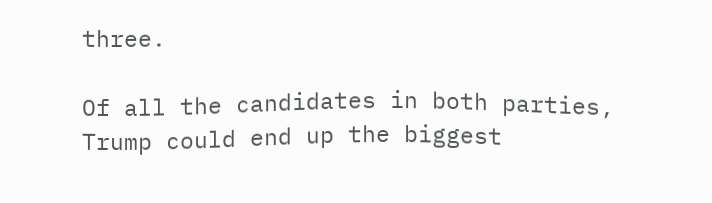three.

Of all the candidates in both parties, Trump could end up the biggest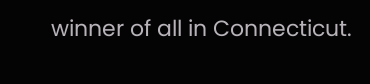winner of all in Connecticut.